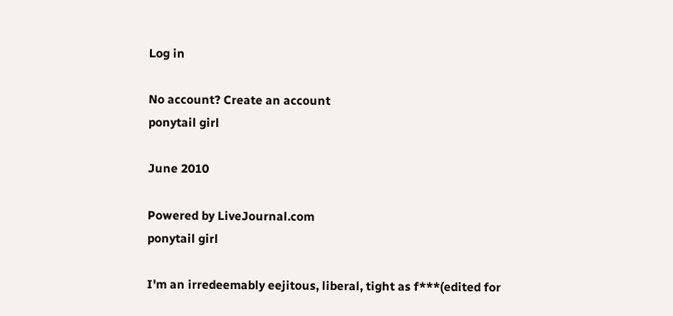Log in

No account? Create an account
ponytail girl

June 2010

Powered by LiveJournal.com
ponytail girl

I'm an irredeemably eejitous, liberal, tight as f***(edited for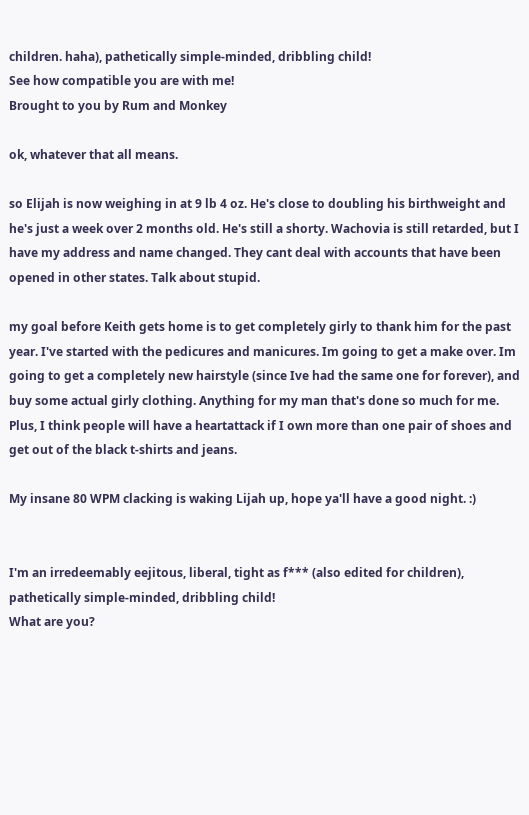children. haha), pathetically simple-minded, dribbling child!
See how compatible you are with me!
Brought to you by Rum and Monkey

ok, whatever that all means.

so Elijah is now weighing in at 9 lb 4 oz. He's close to doubling his birthweight and he's just a week over 2 months old. He's still a shorty. Wachovia is still retarded, but I have my address and name changed. They cant deal with accounts that have been opened in other states. Talk about stupid.

my goal before Keith gets home is to get completely girly to thank him for the past year. I've started with the pedicures and manicures. Im going to get a make over. Im going to get a completely new hairstyle (since Ive had the same one for forever), and buy some actual girly clothing. Anything for my man that's done so much for me. Plus, I think people will have a heartattack if I own more than one pair of shoes and get out of the black t-shirts and jeans.

My insane 80 WPM clacking is waking Lijah up, hope ya'll have a good night. :)


I'm an irredeemably eejitous, liberal, tight as f*** (also edited for children), pathetically simple-minded, dribbling child!
What are you?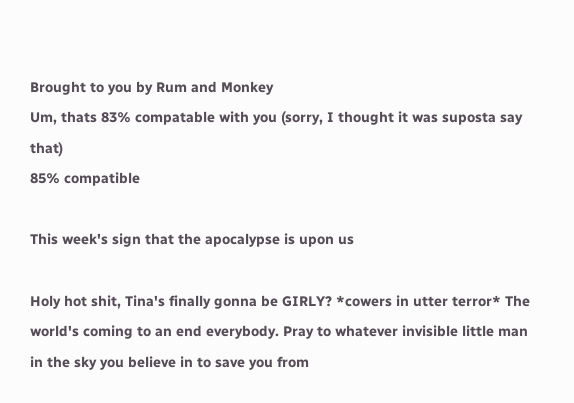Brought to you by Rum and Monkey
Um, thats 83% compatable with you (sorry, I thought it was suposta say that)
85% compatible

This week's sign that the apocalypse is upon us

Holy hot shit, Tina's finally gonna be GIRLY? *cowers in utter terror* The world's coming to an end everybody. Pray to whatever invisible little man in the sky you believe in to save you from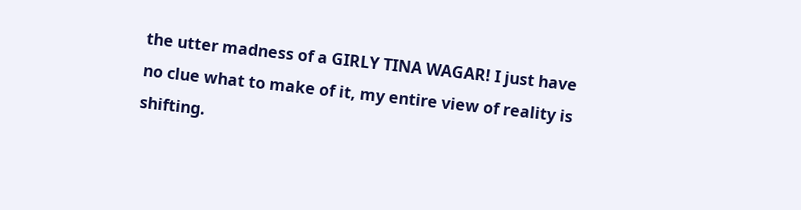the utter madness of a GIRLY TINA WAGAR! I just have no clue what to make of it, my entire view of reality is shifting.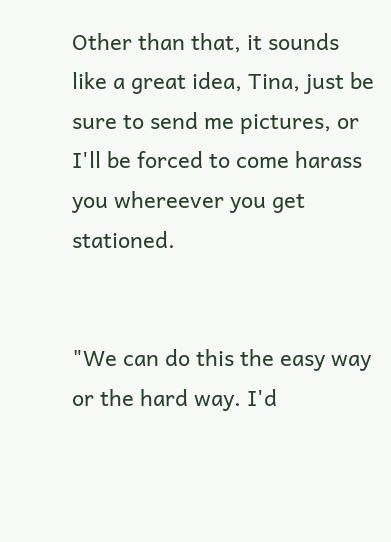Other than that, it sounds like a great idea, Tina, just be sure to send me pictures, or I'll be forced to come harass you whereever you get stationed.


"We can do this the easy way or the hard way. I'd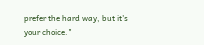prefer the hard way, but it's your choice."